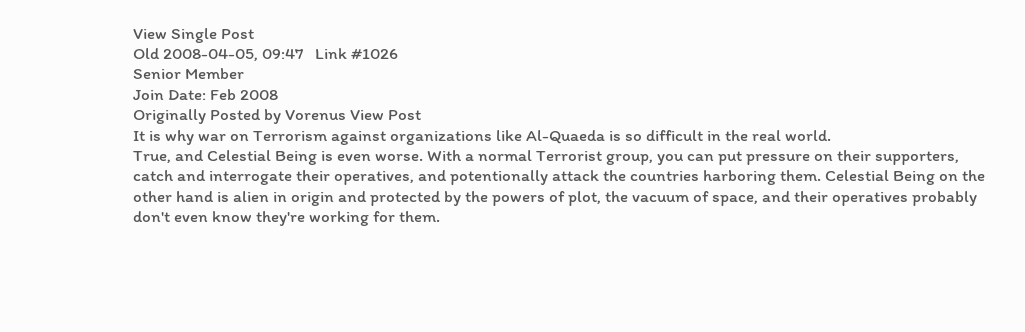View Single Post
Old 2008-04-05, 09:47   Link #1026
Senior Member
Join Date: Feb 2008
Originally Posted by Vorenus View Post
It is why war on Terrorism against organizations like Al-Quaeda is so difficult in the real world.
True, and Celestial Being is even worse. With a normal Terrorist group, you can put pressure on their supporters, catch and interrogate their operatives, and potentionally attack the countries harboring them. Celestial Being on the other hand is alien in origin and protected by the powers of plot, the vacuum of space, and their operatives probably don't even know they're working for them.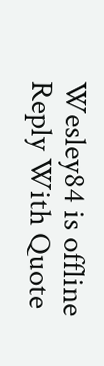Wesley84 is offline   Reply With Quote